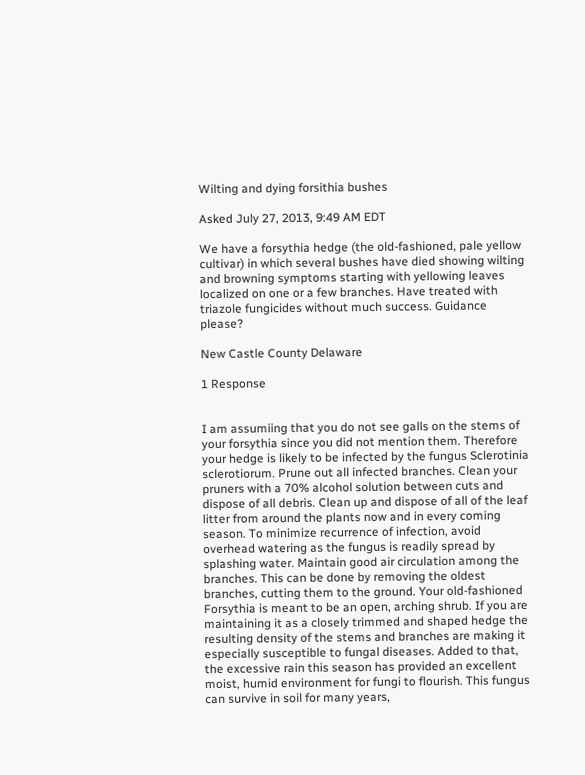Wilting and dying forsithia bushes

Asked July 27, 2013, 9:49 AM EDT

We have a forsythia hedge (the old-fashioned, pale yellow cultivar) in which several bushes have died showing wilting and browning symptoms starting with yellowing leaves localized on one or a few branches. Have treated with triazole fungicides without much success. Guidance please?

New Castle County Delaware

1 Response


I am assumiing that you do not see galls on the stems of your forsythia since you did not mention them. Therefore your hedge is likely to be infected by the fungus Sclerotinia sclerotiorum. Prune out all infected branches. Clean your pruners with a 70% alcohol solution between cuts and dispose of all debris. Clean up and dispose of all of the leaf litter from around the plants now and in every coming season. To minimize recurrence of infection, avoid overhead watering as the fungus is readily spread by splashing water. Maintain good air circulation among the branches. This can be done by removing the oldest branches, cutting them to the ground. Your old-fashioned Forsythia is meant to be an open, arching shrub. If you are maintaining it as a closely trimmed and shaped hedge the resulting density of the stems and branches are making it especially susceptible to fungal diseases. Added to that, the excessive rain this season has provided an excellent moist, humid environment for fungi to flourish. This fungus can survive in soil for many years,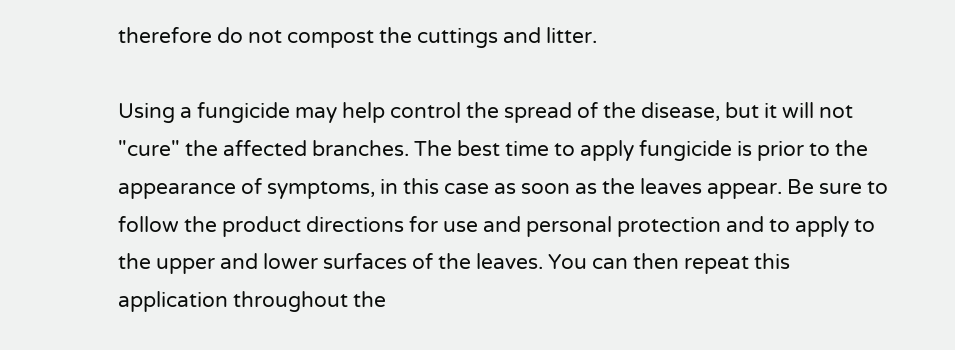therefore do not compost the cuttings and litter.

Using a fungicide may help control the spread of the disease, but it will not "cure" the affected branches. The best time to apply fungicide is prior to the appearance of symptoms, in this case as soon as the leaves appear. Be sure to follow the product directions for use and personal protection and to apply to the upper and lower surfaces of the leaves. You can then repeat this application throughout the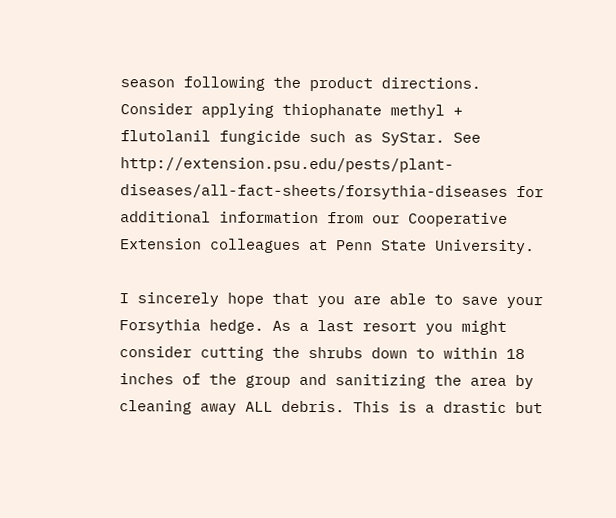season following the product directions. Consider applying thiophanate methyl + flutolanil fungicide such as SyStar. See http://extension.psu.edu/pests/plant-diseases/all-fact-sheets/forsythia-diseases for additional information from our Cooperative Extension colleagues at Penn State University.

I sincerely hope that you are able to save your Forsythia hedge. As a last resort you might consider cutting the shrubs down to within 18 inches of the group and sanitizing the area by cleaning away ALL debris. This is a drastic but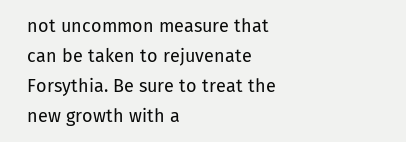not uncommon measure that can be taken to rejuvenate Forsythia. Be sure to treat the new growth with a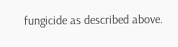fungicide as described above.